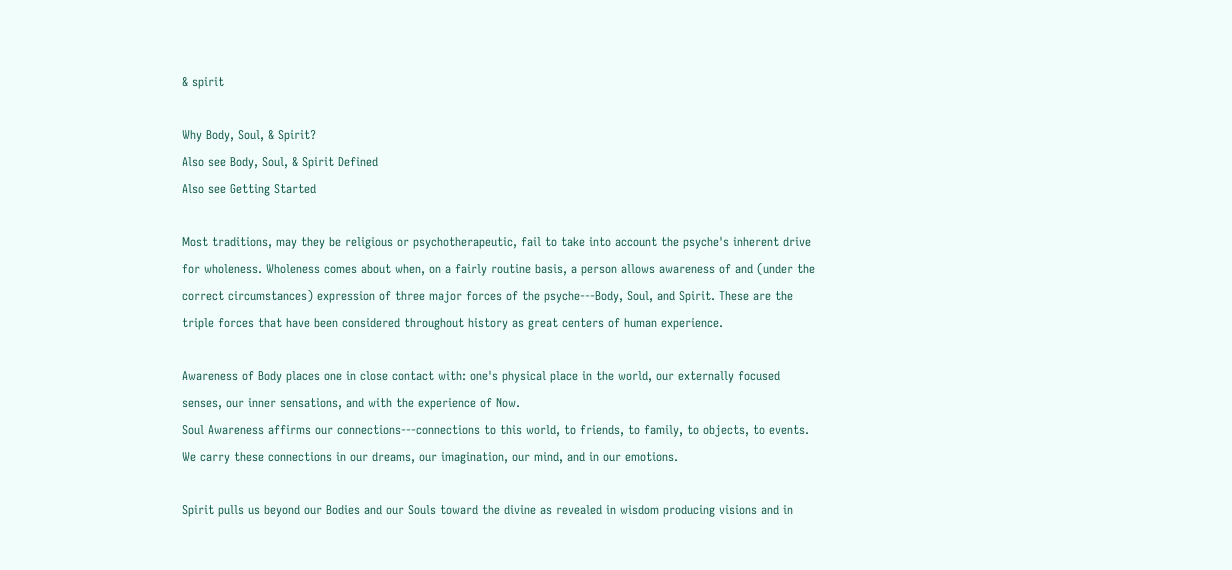& spirit

Why Body, Soul, & Spirit?
Also see Body, Soul, & Spirit Defined
Also see Getting Started

Most traditions, may they be religious or psychotherapeutic, fail to take into account the psyche's inherent drive for wholeness. Wholeness comes about when, on a fairly routine basis, a person allows awareness of and (under the correct circumstances) expression of three major forces of the psyche---Body, Soul, and Spirit. These are the triple forces that have been considered throughout history as great centers of human experience.

Awareness of Body places one in close contact with: one's physical place in the world, our externally focused senses, our inner sensations, and with the experience of Now.
Soul Awareness affirms our connections---connections to this world, to friends, to family, to objects, to events. We carry these connections in our dreams, our imagination, our mind, and in our emotions.

Spirit pulls us beyond our Bodies and our Souls toward the divine as revealed in wisdom producing visions and in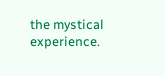the mystical experience.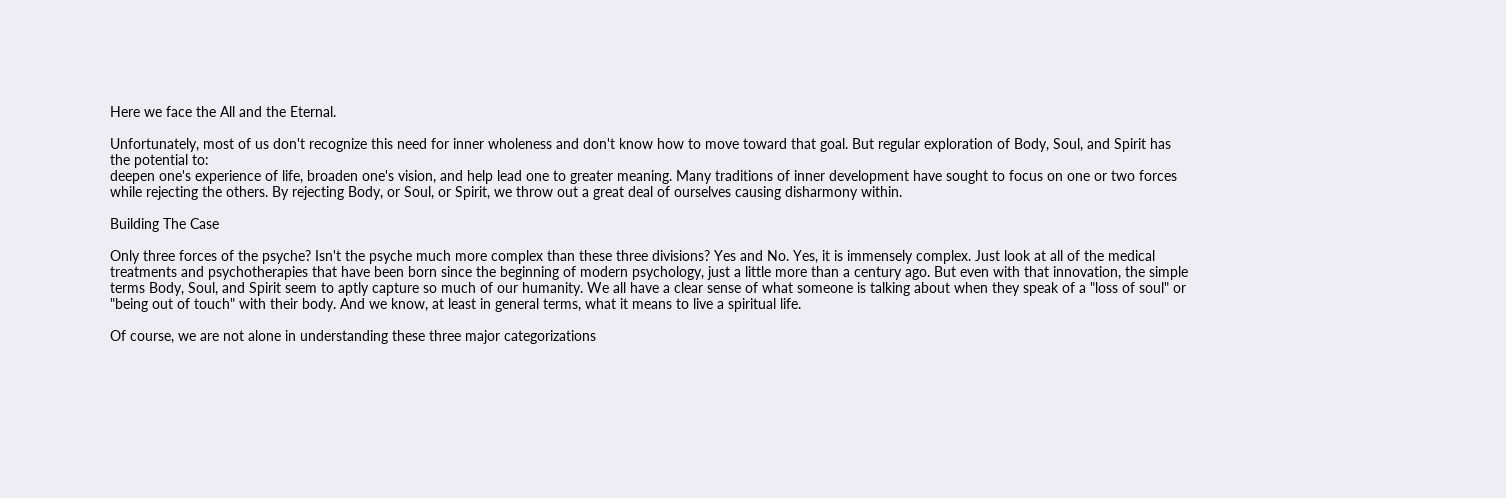Here we face the All and the Eternal.

Unfortunately, most of us don't recognize this need for inner wholeness and don't know how to move toward that goal. But regular exploration of Body, Soul, and Spirit has the potential to:
deepen one's experience of life, broaden one's vision, and help lead one to greater meaning. Many traditions of inner development have sought to focus on one or two forces while rejecting the others. By rejecting Body, or Soul, or Spirit, we throw out a great deal of ourselves causing disharmony within.

Building The Case

Only three forces of the psyche? Isn't the psyche much more complex than these three divisions? Yes and No. Yes, it is immensely complex. Just look at all of the medical treatments and psychotherapies that have been born since the beginning of modern psychology, just a little more than a century ago. But even with that innovation, the simple terms Body, Soul, and Spirit seem to aptly capture so much of our humanity. We all have a clear sense of what someone is talking about when they speak of a "loss of soul" or "being out of touch" with their body. And we know, at least in general terms, what it means to live a spiritual life.

Of course, we are not alone in understanding these three major categorizations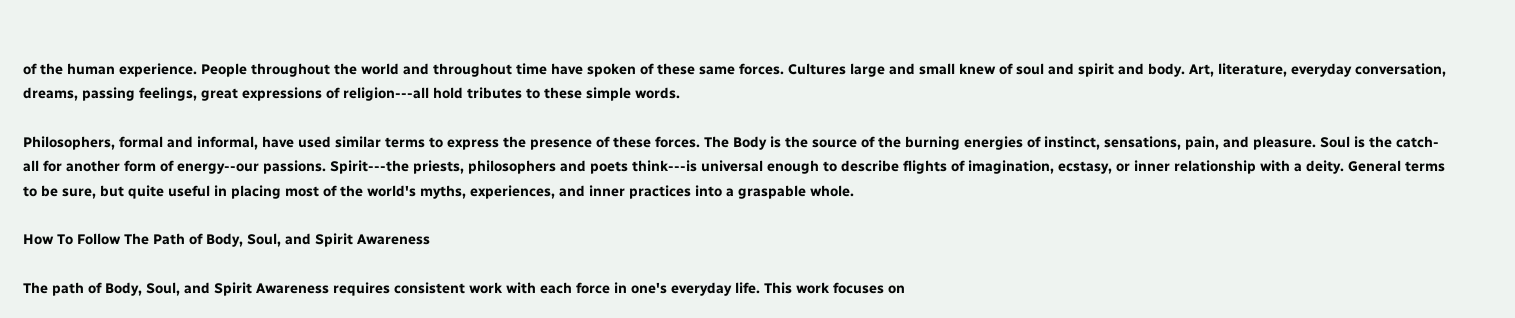of the human experience. People throughout the world and throughout time have spoken of these same forces. Cultures large and small knew of soul and spirit and body. Art, literature, everyday conversation, dreams, passing feelings, great expressions of religion---all hold tributes to these simple words.

Philosophers, formal and informal, have used similar terms to express the presence of these forces. The Body is the source of the burning energies of instinct, sensations, pain, and pleasure. Soul is the catch-all for another form of energy--our passions. Spirit---the priests, philosophers and poets think---is universal enough to describe flights of imagination, ecstasy, or inner relationship with a deity. General terms to be sure, but quite useful in placing most of the world's myths, experiences, and inner practices into a graspable whole.

How To Follow The Path of Body, Soul, and Spirit Awareness

The path of Body, Soul, and Spirit Awareness requires consistent work with each force in one's everyday life. This work focuses on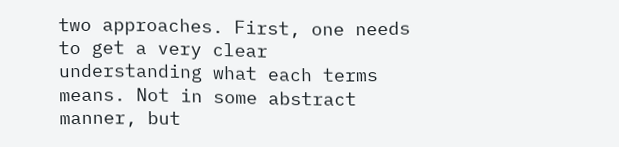two approaches. First, one needs to get a very clear understanding what each terms means. Not in some abstract manner, but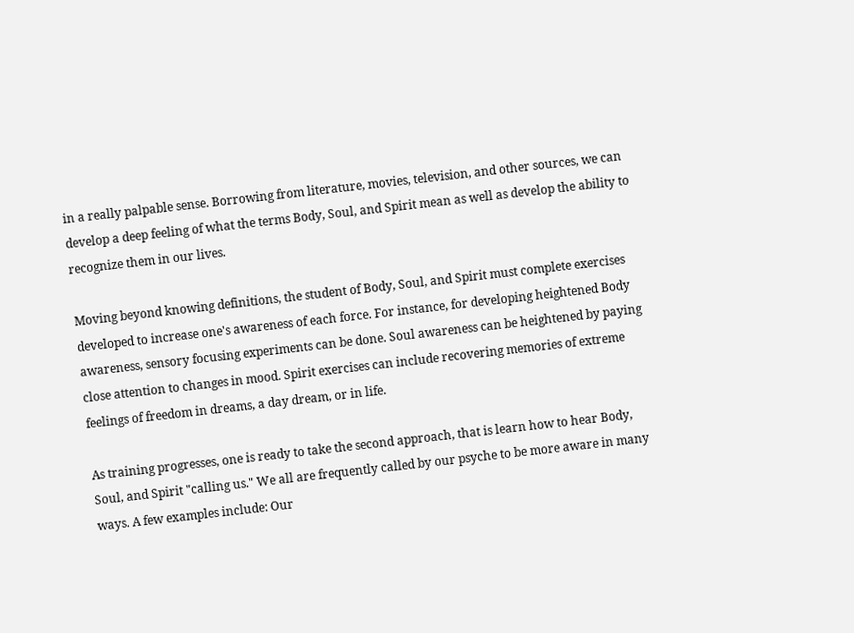in a really palpable sense. Borrowing from literature, movies, television, and other sources, we can develop a deep feeling of what the terms Body, Soul, and Spirit mean as well as develop the ability to recognize them in our lives.

Moving beyond knowing definitions, the student of Body, Soul, and Spirit must complete exercises developed to increase one's awareness of each force. For instance, for developing heightened Body awareness, sensory focusing experiments can be done. Soul awareness can be heightened by paying close attention to changes in mood. Spirit exercises can include recovering memories of extreme feelings of freedom in dreams, a day dream, or in life.

As training progresses, one is ready to take the second approach, that is learn how to hear Body, Soul, and Spirit "calling us." We all are frequently called by our psyche to be more aware in many ways. A few examples include: Our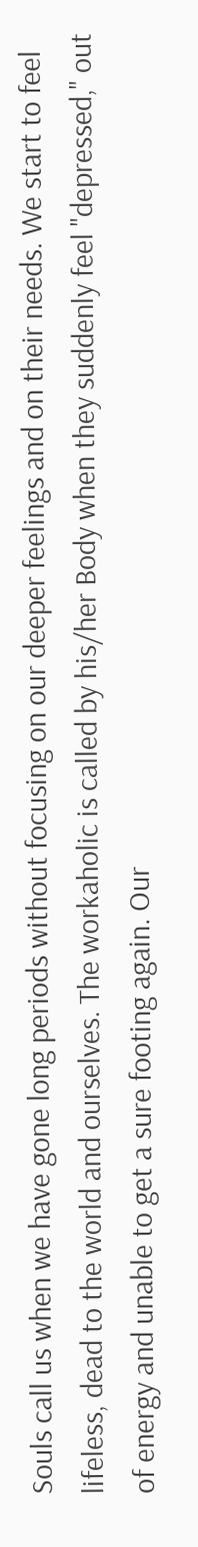Souls call us when we have gone long periods without focusing on our deeper feelings and on their needs. We start to feel lifeless, dead to the world and ourselves. The workaholic is called by his/her Body when they suddenly feel "depressed," out of energy and unable to get a sure footing again. Our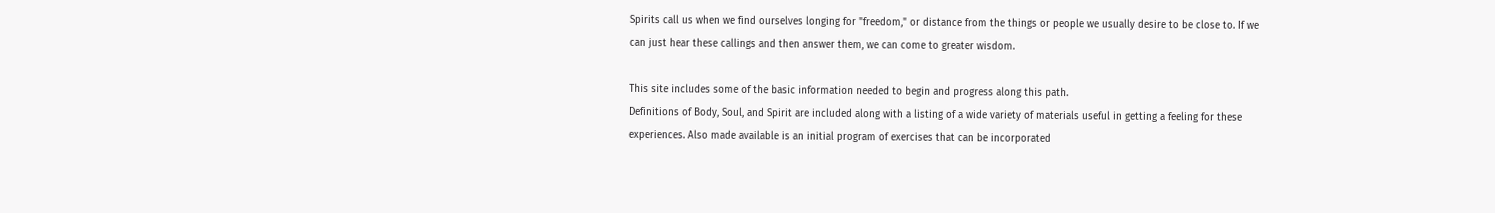Spirits call us when we find ourselves longing for "freedom," or distance from the things or people we usually desire to be close to. If we can just hear these callings and then answer them, we can come to greater wisdom.

This site includes some of the basic information needed to begin and progress along this path.
Definitions of Body, Soul, and Spirit are included along with a listing of a wide variety of materials useful in getting a feeling for these experiences. Also made available is an initial program of exercises that can be incorporated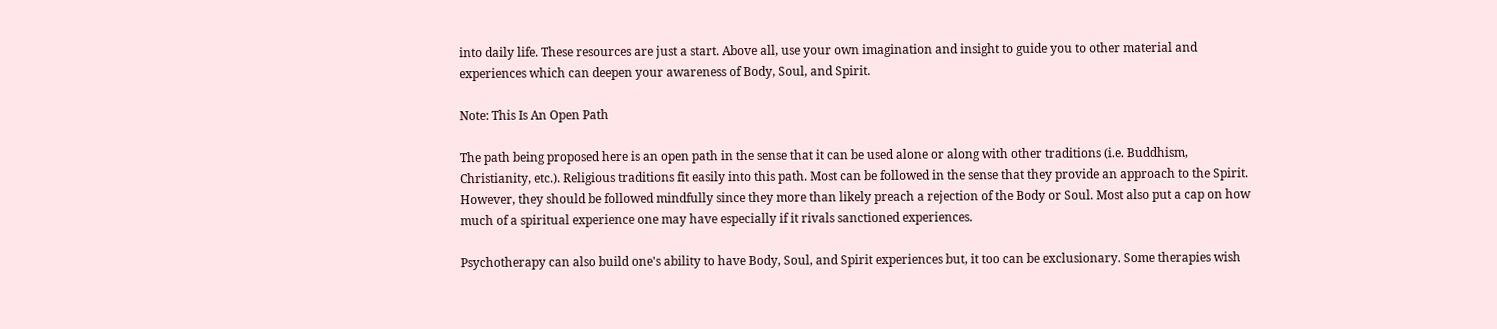into daily life. These resources are just a start. Above all, use your own imagination and insight to guide you to other material and experiences which can deepen your awareness of Body, Soul, and Spirit.

Note: This Is An Open Path

The path being proposed here is an open path in the sense that it can be used alone or along with other traditions (i.e. Buddhism, Christianity, etc.). Religious traditions fit easily into this path. Most can be followed in the sense that they provide an approach to the Spirit. However, they should be followed mindfully since they more than likely preach a rejection of the Body or Soul. Most also put a cap on how much of a spiritual experience one may have especially if it rivals sanctioned experiences.

Psychotherapy can also build one's ability to have Body, Soul, and Spirit experiences but, it too can be exclusionary. Some therapies wish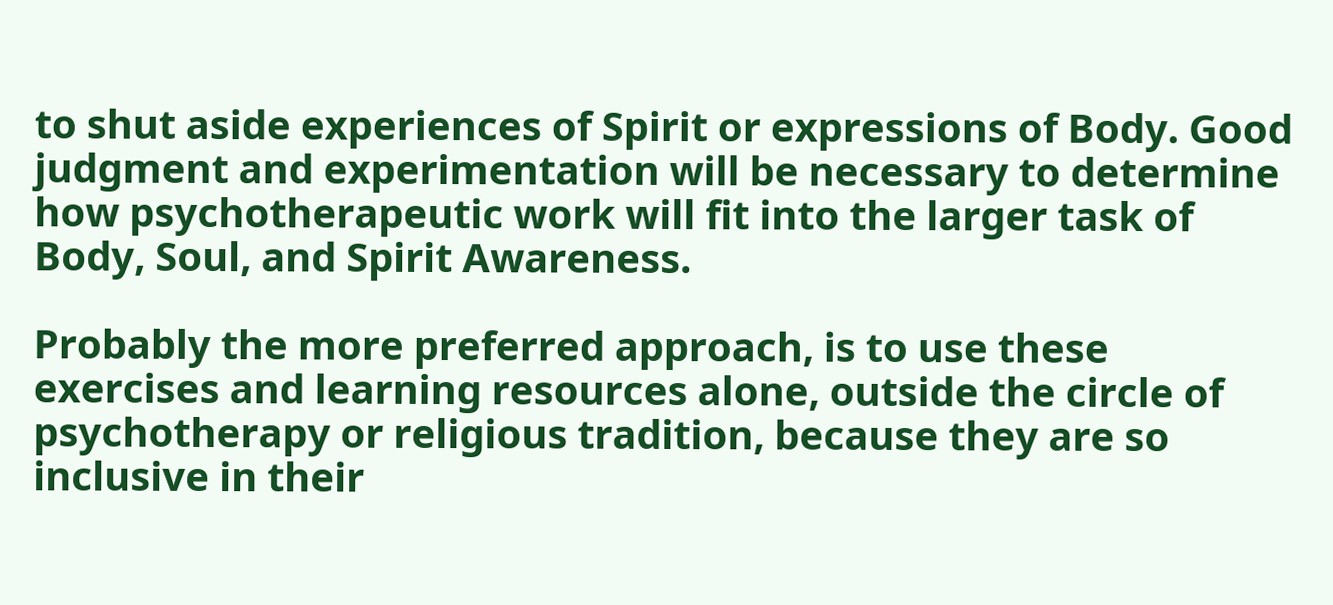to shut aside experiences of Spirit or expressions of Body. Good judgment and experimentation will be necessary to determine how psychotherapeutic work will fit into the larger task of Body, Soul, and Spirit Awareness.

Probably the more preferred approach, is to use these exercises and learning resources alone, outside the circle of psychotherapy or religious tradition, because they are so inclusive in their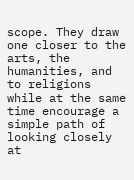scope. They draw one closer to the arts, the humanities, and to religions while at the same time encourage a simple path of looking closely at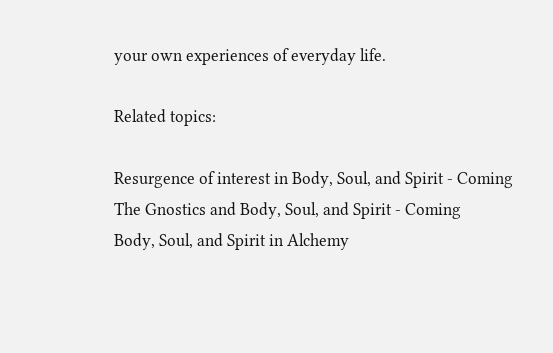your own experiences of everyday life.

Related topics:

Resurgence of interest in Body, Soul, and Spirit - Coming
The Gnostics and Body, Soul, and Spirit - Coming
Body, Soul, and Spirit in Alchemy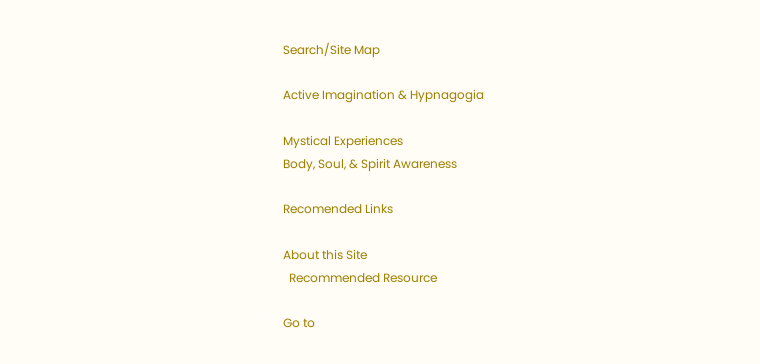Search/Site Map

Active Imagination & Hypnagogia

Mystical Experiences
Body, Soul, & Spirit Awareness

Recomended Links

About this Site
  Recommended Resource

Go to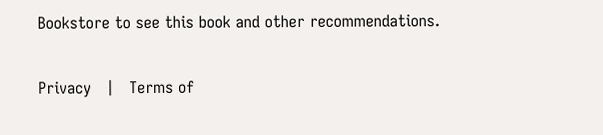Bookstore to see this book and other recommendations.

Privacy   |   Terms of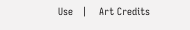Use   |    Art Credits